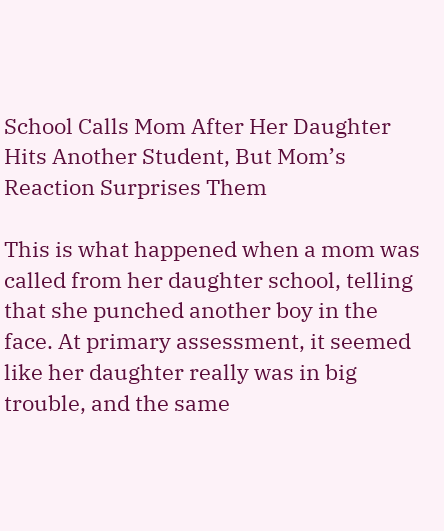School Calls Mom After Her Daughter Hits Another Student, But Mom’s Reaction Surprises Them

This is what happened when a mom was called from her daughter school, telling that she punched another boy in the face. At primary assessment, it seemed like her daughter really was in big trouble, and the same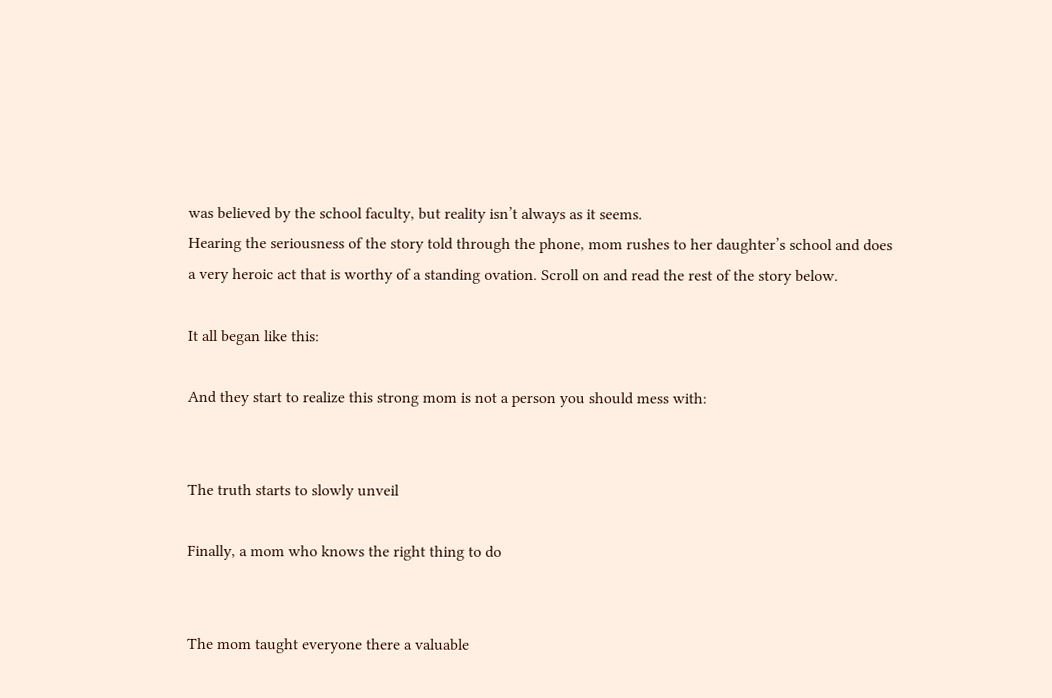was believed by the school faculty, but reality isn’t always as it seems.
Hearing the seriousness of the story told through the phone, mom rushes to her daughter’s school and does a very heroic act that is worthy of a standing ovation. Scroll on and read the rest of the story below.

It all began like this:

And they start to realize this strong mom is not a person you should mess with:


The truth starts to slowly unveil

Finally, a mom who knows the right thing to do


The mom taught everyone there a valuable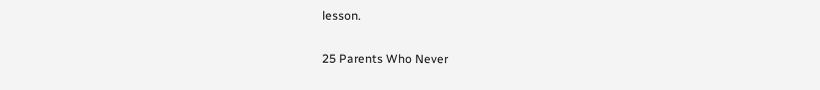lesson.

25 Parents Who Never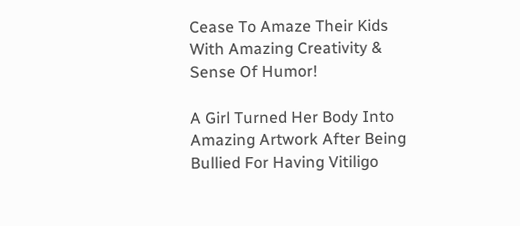Cease To Amaze Their Kids With Amazing Creativity & Sense Of Humor!

A Girl Turned Her Body Into Amazing Artwork After Being Bullied For Having Vitiligo